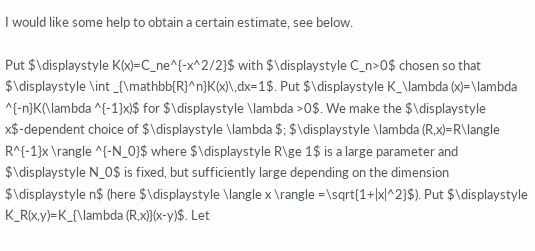I would like some help to obtain a certain estimate, see below.

Put $\displaystyle K(x)=C_ne^{-x^2/2}$ with $\displaystyle C_n>0$ chosen so that $\displaystyle \int _{\mathbb{R}^n}K(x)\,dx=1$. Put $\displaystyle K_\lambda (x)=\lambda ^{-n}K(\lambda ^{-1}x)$ for $\displaystyle \lambda >0$. We make the $\displaystyle x$-dependent choice of $\displaystyle \lambda $; $\displaystyle \lambda (R,x)=R\langle R^{-1}x \rangle ^{-N_0}$ where $\displaystyle R\ge 1$ is a large parameter and $\displaystyle N_0$ is fixed, but sufficiently large depending on the dimension $\displaystyle n$ (here $\displaystyle \langle x \rangle =\sqrt{1+|x|^2}$). Put $\displaystyle K_R(x,y)=K_{\lambda (R,x)}(x-y)$. Let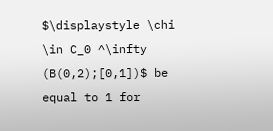$\displaystyle \chi \in C_0 ^\infty (B(0,2);[0,1])$ be equal to 1 for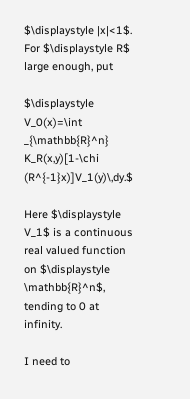$\displaystyle |x|<1$. For $\displaystyle R$ large enough, put

$\displaystyle V_0(x)=\int _{\mathbb{R}^n} K_R(x,y)[1-\chi (R^{-1}x)]V_1(y)\,dy.$

Here $\displaystyle V_1$ is a continuous real valued function on $\displaystyle \mathbb{R}^n$, tending to 0 at infinity.

I need to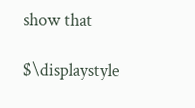show that

$\displaystyle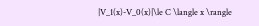|V_1(x)-V_0(x)|\le C \langle x \rangle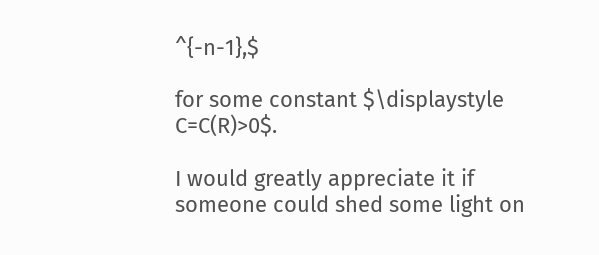^{-n-1},$

for some constant $\displaystyle C=C(R)>0$.

I would greatly appreciate it if someone could shed some light on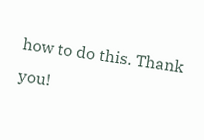how to do this. Thank you!